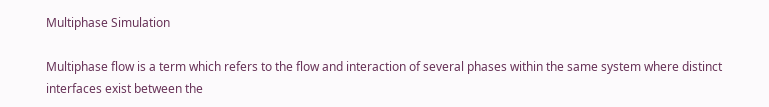Multiphase Simulation

Multiphase flow is a term which refers to the flow and interaction of several phases within the same system where distinct interfaces exist between the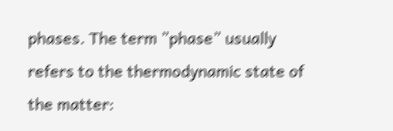phases. The term ”phase” usually refers to the thermodynamic state of the matter: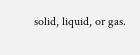solid, liquid, or gas.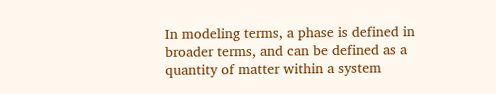In modeling terms, a phase is defined in broader terms, and can be defined as a quantity of matter within a system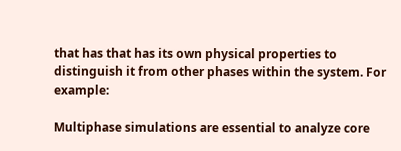that has that has its own physical properties to distinguish it from other phases within the system. For example:

Multiphase simulations are essential to analyze core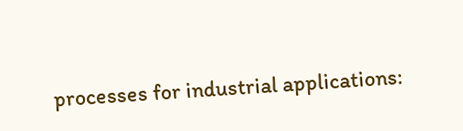processes for industrial applications: